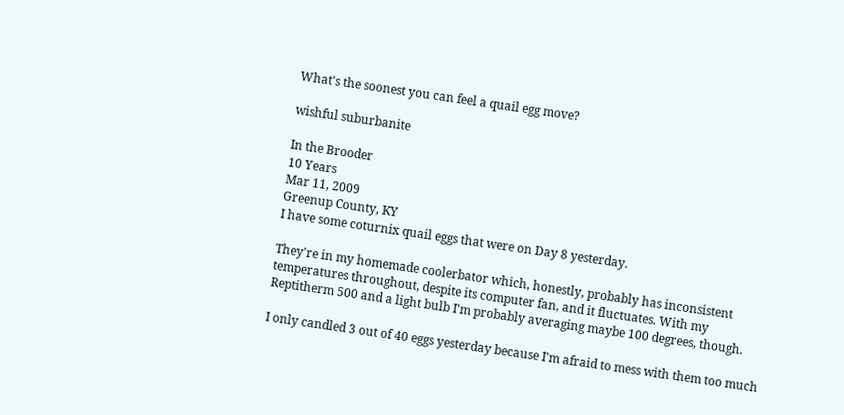What's the soonest you can feel a quail egg move?

wishful suburbanite

In the Brooder
10 Years
Mar 11, 2009
Greenup County, KY
I have some coturnix quail eggs that were on Day 8 yesterday.

They're in my homemade coolerbator which, honestly, probably has inconsistent temperatures throughout, despite its computer fan, and it fluctuates. With my Reptitherm 500 and a light bulb I'm probably averaging maybe 100 degrees, though.

I only candled 3 out of 40 eggs yesterday because I'm afraid to mess with them too much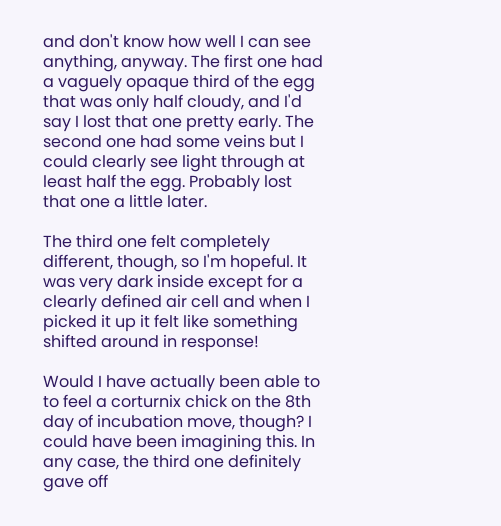and don't know how well I can see anything, anyway. The first one had a vaguely opaque third of the egg that was only half cloudy, and I'd say I lost that one pretty early. The second one had some veins but I could clearly see light through at least half the egg. Probably lost that one a little later.

The third one felt completely different, though, so I'm hopeful. It was very dark inside except for a clearly defined air cell and when I picked it up it felt like something shifted around in response!

Would I have actually been able to to feel a corturnix chick on the 8th day of incubation move, though? I could have been imagining this. In any case, the third one definitely gave off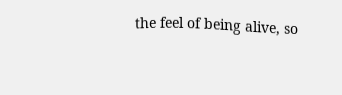the feel of being alive, so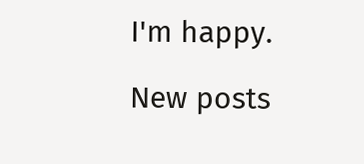I'm happy.

New posts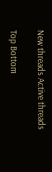New threads Active threads

Top Bottom